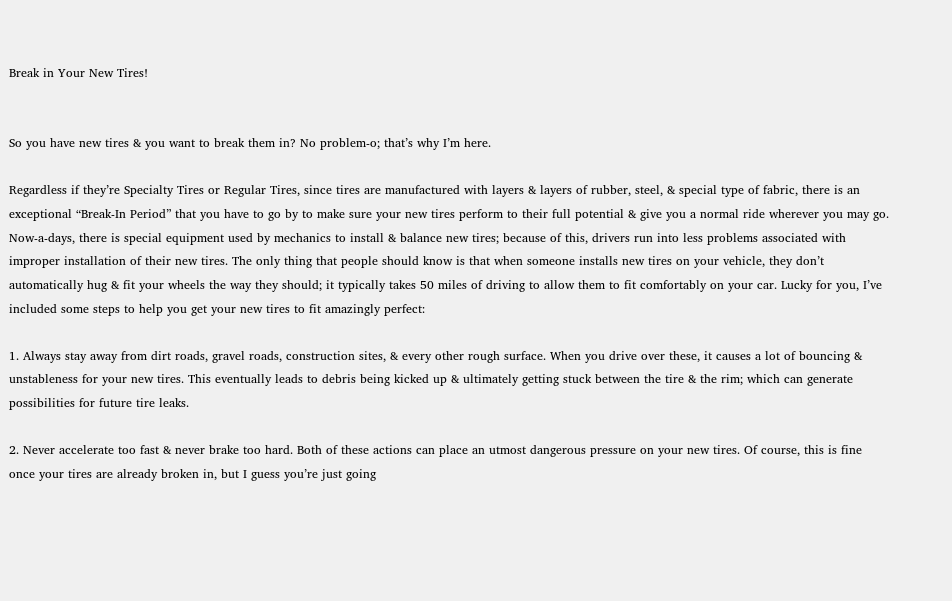Break in Your New Tires!


So you have new tires & you want to break them in? No problem-o; that’s why I’m here.

Regardless if they’re Specialty Tires or Regular Tires, since tires are manufactured with layers & layers of rubber, steel, & special type of fabric, there is an exceptional “Break-In Period” that you have to go by to make sure your new tires perform to their full potential & give you a normal ride wherever you may go. Now-a-days, there is special equipment used by mechanics to install & balance new tires; because of this, drivers run into less problems associated with improper installation of their new tires. The only thing that people should know is that when someone installs new tires on your vehicle, they don’t automatically hug & fit your wheels the way they should; it typically takes 50 miles of driving to allow them to fit comfortably on your car. Lucky for you, I’ve included some steps to help you get your new tires to fit amazingly perfect:

1. Always stay away from dirt roads, gravel roads, construction sites, & every other rough surface. When you drive over these, it causes a lot of bouncing & unstableness for your new tires. This eventually leads to debris being kicked up & ultimately getting stuck between the tire & the rim; which can generate possibilities for future tire leaks.

2. Never accelerate too fast & never brake too hard. Both of these actions can place an utmost dangerous pressure on your new tires. Of course, this is fine once your tires are already broken in, but I guess you’re just going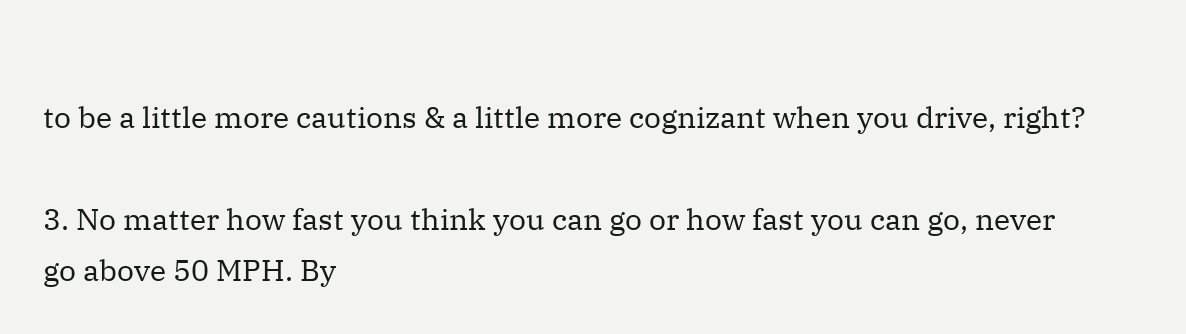to be a little more cautions & a little more cognizant when you drive, right?

3. No matter how fast you think you can go or how fast you can go, never go above 50 MPH. By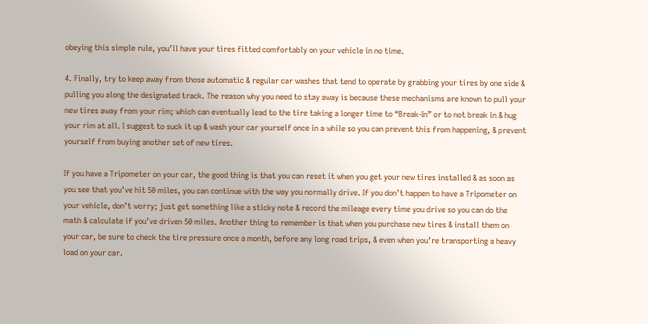obeying this simple rule, you’ll have your tires fitted comfortably on your vehicle in no time.

4. Finally, try to keep away from those automatic & regular car washes that tend to operate by grabbing your tires by one side & pulling you along the designated track. The reason why you need to stay away is because these mechanisms are known to pull your new tires away from your rim; which can eventually lead to the tire taking a longer time to “Break-In” or to not break in & hug your rim at all. I suggest to suck it up & wash your car yourself once in a while so you can prevent this from happening, & prevent yourself from buying another set of new tires.

If you have a Tripometer on your car, the good thing is that you can reset it when you get your new tires installed & as soon as you see that you’ve hit 50 miles, you can continue with the way you normally drive. If you don’t happen to have a Tripometer on your vehicle, don’t worry; just get something like a sticky note & record the mileage every time you drive so you can do the math & calculate if you’ve driven 50 miles. Another thing to remember is that when you purchase new tires & install them on your car, be sure to check the tire pressure once a month, before any long road trips, & even when you’re transporting a heavy load on your car.